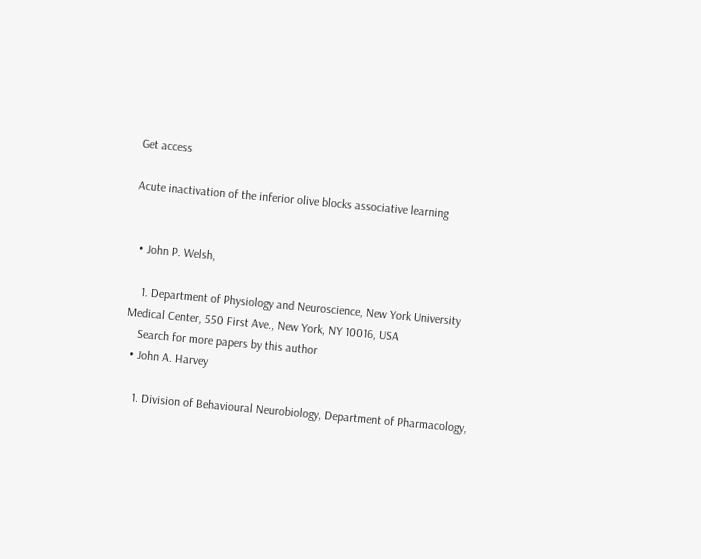Get access

Acute inactivation of the inferior olive blocks associative learning


  • John P. Welsh,

    1. Department of Physiology and Neuroscience, New York University Medical Center, 550 First Ave., New York, NY 10016, USA
    Search for more papers by this author
  • John A. Harvey

    1. Division of Behavioural Neurobiology, Department of Pharmacology,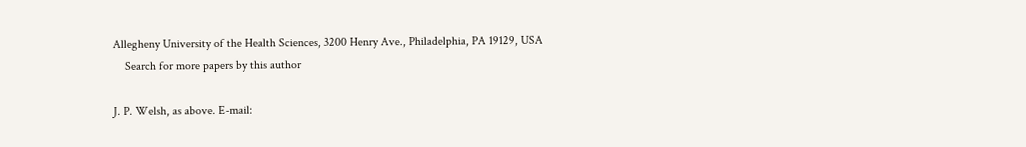Allegheny University of the Health Sciences, 3200 Henry Ave., Philadelphia, PA 19129, USA
    Search for more papers by this author

J. P. Welsh, as above. E-mail: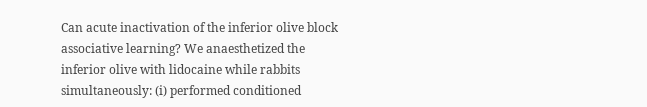Can acute inactivation of the inferior olive block associative learning? We anaesthetized the inferior olive with lidocaine while rabbits simultaneously: (i) performed conditioned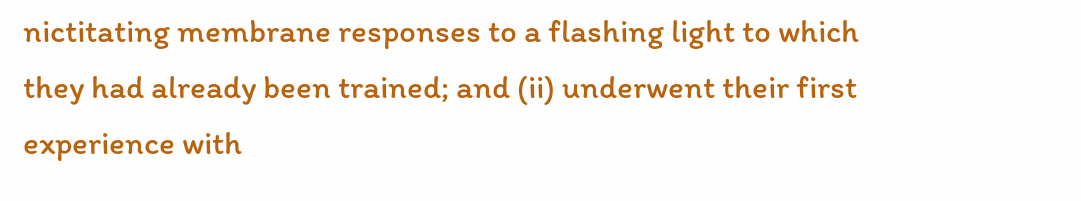nictitating membrane responses to a flashing light to which they had already been trained; and (ii) underwent their first experience with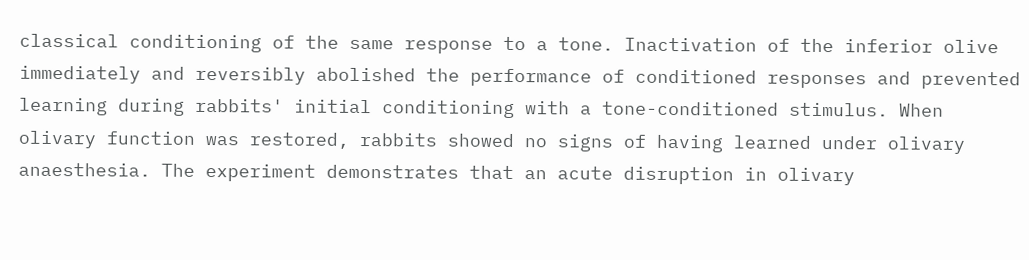classical conditioning of the same response to a tone. Inactivation of the inferior olive immediately and reversibly abolished the performance of conditioned responses and prevented learning during rabbits' initial conditioning with a tone-conditioned stimulus. When olivary function was restored, rabbits showed no signs of having learned under olivary anaesthesia. The experiment demonstrates that an acute disruption in olivary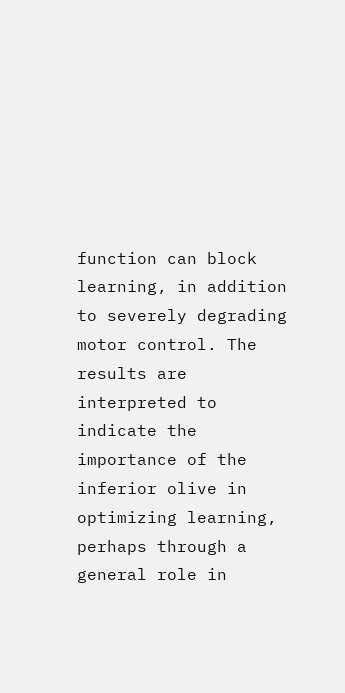function can block learning, in addition to severely degrading motor control. The results are interpreted to indicate the importance of the inferior olive in optimizing learning, perhaps through a general role in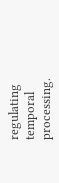regulating temporal processing.